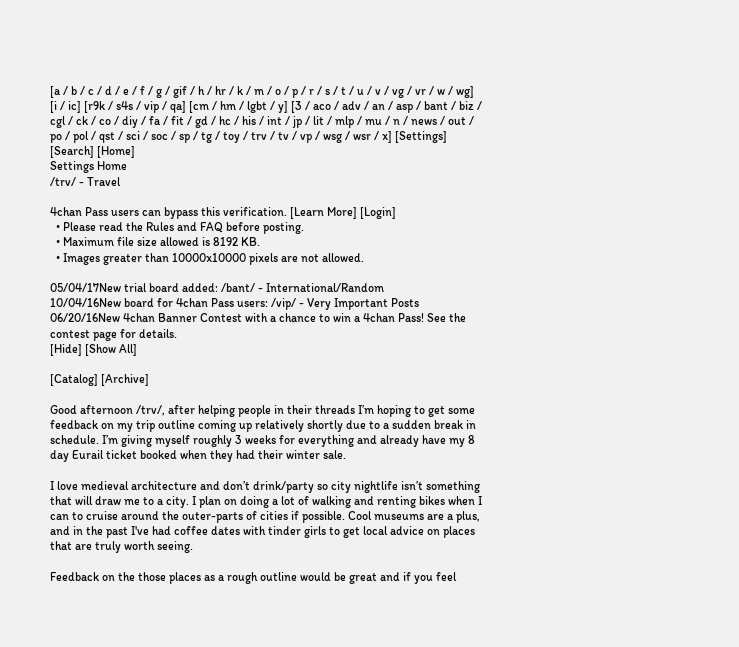[a / b / c / d / e / f / g / gif / h / hr / k / m / o / p / r / s / t / u / v / vg / vr / w / wg] [i / ic] [r9k / s4s / vip / qa] [cm / hm / lgbt / y] [3 / aco / adv / an / asp / bant / biz / cgl / ck / co / diy / fa / fit / gd / hc / his / int / jp / lit / mlp / mu / n / news / out / po / pol / qst / sci / soc / sp / tg / toy / trv / tv / vp / wsg / wsr / x] [Settings] [Search] [Home]
Settings Home
/trv/ - Travel

4chan Pass users can bypass this verification. [Learn More] [Login]
  • Please read the Rules and FAQ before posting.
  • Maximum file size allowed is 8192 KB.
  • Images greater than 10000x10000 pixels are not allowed.

05/04/17New trial board added: /bant/ - International/Random
10/04/16New board for 4chan Pass users: /vip/ - Very Important Posts
06/20/16New 4chan Banner Contest with a chance to win a 4chan Pass! See the contest page for details.
[Hide] [Show All]

[Catalog] [Archive]

Good afternoon /trv/, after helping people in their threads I’m hoping to get some feedback on my trip outline coming up relatively shortly due to a sudden break in schedule. I’m giving myself roughly 3 weeks for everything and already have my 8 day Eurail ticket booked when they had their winter sale.

I love medieval architecture and don’t drink/party so city nightlife isn’t something that will draw me to a city. I plan on doing a lot of walking and renting bikes when I can to cruise around the outer-parts of cities if possible. Cool museums are a plus, and in the past I've had coffee dates with tinder girls to get local advice on places that are truly worth seeing.

Feedback on the those places as a rough outline would be great and if you feel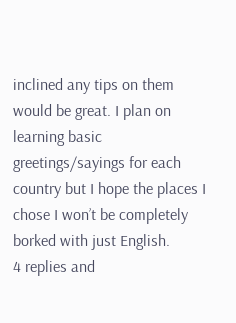inclined any tips on them would be great. I plan on learning basic greetings/sayings for each country but I hope the places I chose I won’t be completely borked with just English.
4 replies and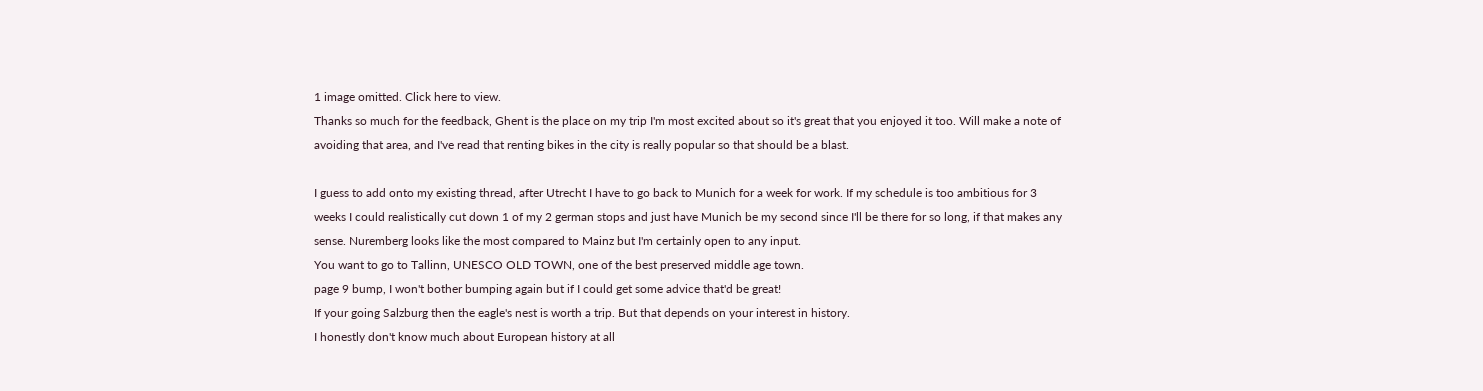1 image omitted. Click here to view.
Thanks so much for the feedback, Ghent is the place on my trip I'm most excited about so it's great that you enjoyed it too. Will make a note of avoiding that area, and I've read that renting bikes in the city is really popular so that should be a blast.

I guess to add onto my existing thread, after Utrecht I have to go back to Munich for a week for work. If my schedule is too ambitious for 3 weeks I could realistically cut down 1 of my 2 german stops and just have Munich be my second since I'll be there for so long, if that makes any sense. Nuremberg looks like the most compared to Mainz but I'm certainly open to any input.
You want to go to Tallinn, UNESCO OLD TOWN, one of the best preserved middle age town.
page 9 bump, I won't bother bumping again but if I could get some advice that'd be great!
If your going Salzburg then the eagle's nest is worth a trip. But that depends on your interest in history.
I honestly don't know much about European history at all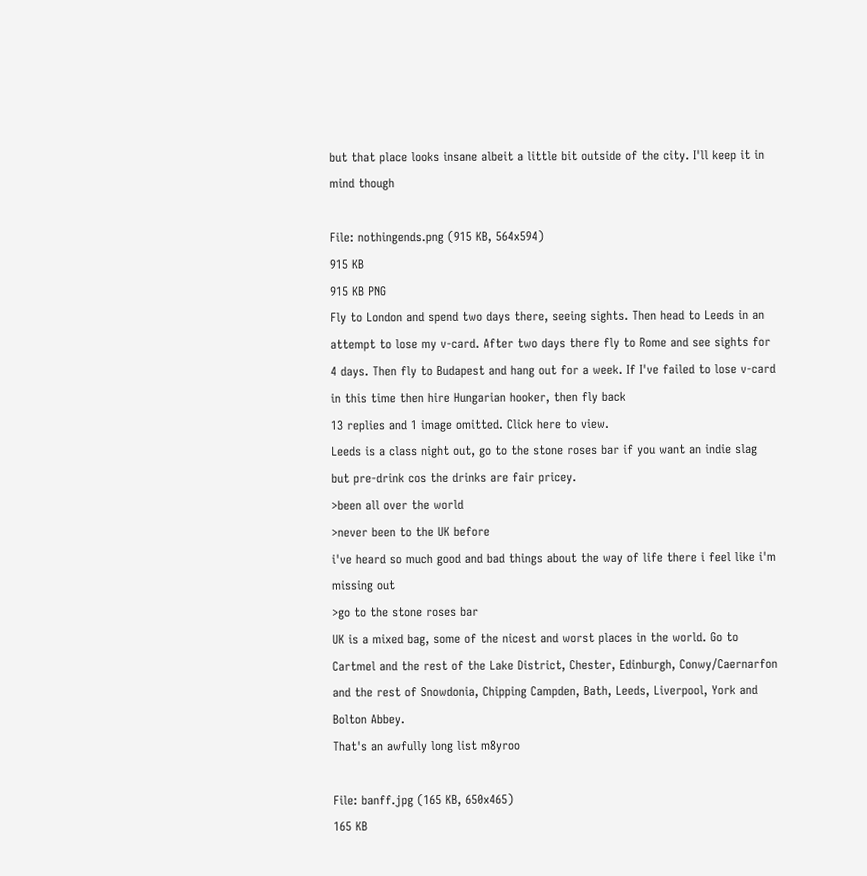but that place looks insane albeit a little bit outside of the city. I'll keep it in mind though

File: nothingends.png (915 KB, 564x594)
915 KB
915 KB PNG
Fly to London and spend two days there, seeing sights. Then head to Leeds in an attempt to lose my v-card. After two days there fly to Rome and see sights for 4 days. Then fly to Budapest and hang out for a week. If I've failed to lose v-card in this time then hire Hungarian hooker, then fly back
13 replies and 1 image omitted. Click here to view.
Leeds is a class night out, go to the stone roses bar if you want an indie slag but pre-drink cos the drinks are fair pricey.
>been all over the world
>never been to the UK before
i've heard so much good and bad things about the way of life there i feel like i'm missing out
>go to the stone roses bar
UK is a mixed bag, some of the nicest and worst places in the world. Go to Cartmel and the rest of the Lake District, Chester, Edinburgh, Conwy/Caernarfon and the rest of Snowdonia, Chipping Campden, Bath, Leeds, Liverpool, York and Bolton Abbey.
That's an awfully long list m8yroo

File: banff.jpg (165 KB, 650x465)
165 KB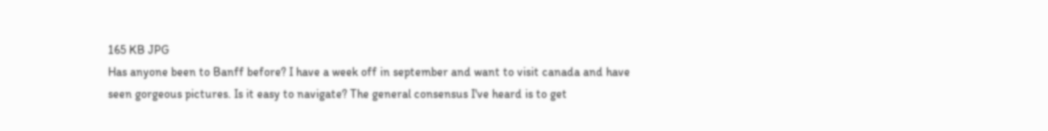165 KB JPG
Has anyone been to Banff before? I have a week off in september and want to visit canada and have seen gorgeous pictures. Is it easy to navigate? The general consensus I've heard is to get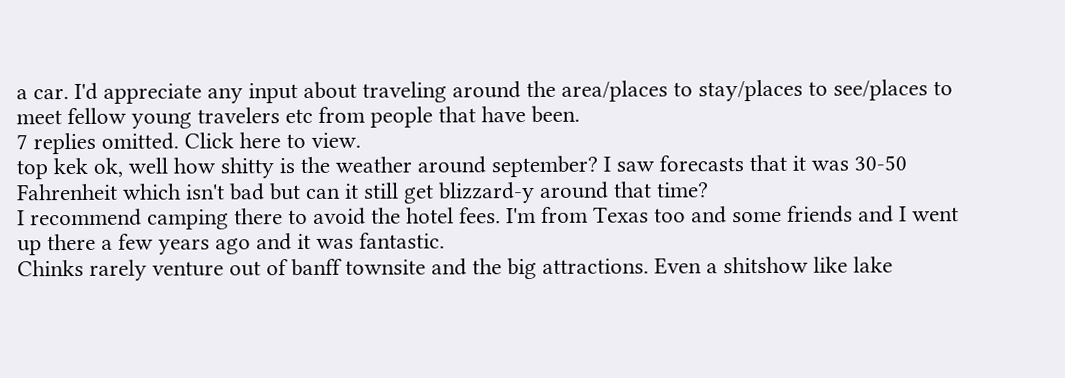a car. I'd appreciate any input about traveling around the area/places to stay/places to see/places to meet fellow young travelers etc from people that have been.
7 replies omitted. Click here to view.
top kek ok, well how shitty is the weather around september? I saw forecasts that it was 30-50 Fahrenheit which isn't bad but can it still get blizzard-y around that time?
I recommend camping there to avoid the hotel fees. I'm from Texas too and some friends and I went up there a few years ago and it was fantastic.
Chinks rarely venture out of banff townsite and the big attractions. Even a shitshow like lake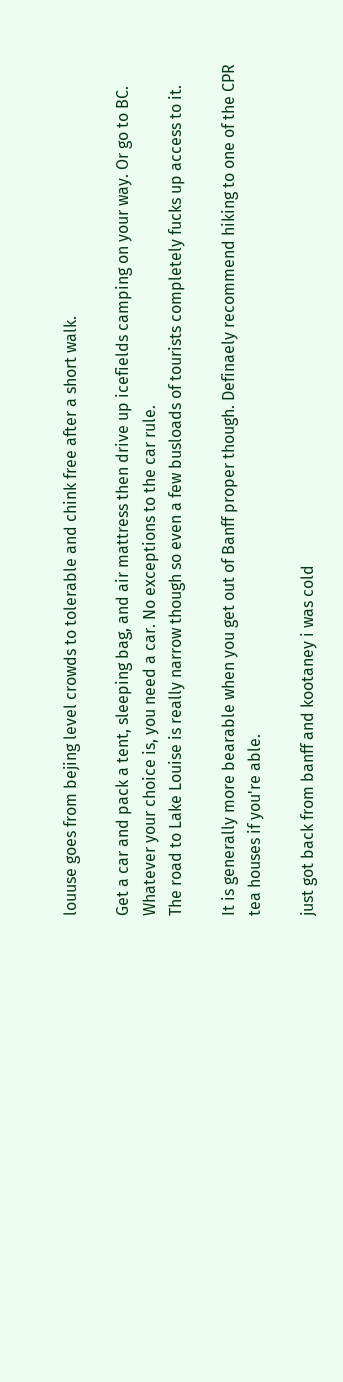louuse goes from bejing level crowds to tolerable and chink free after a short walk.

Get a car and pack a tent, sleeping bag, and air mattress then drive up icefields camping on your way. Or go to BC. Whatever your choice is, you need a car. No exceptions to the car rule.
The road to Lake Louise is really narrow though so even a few busloads of tourists completely fucks up access to it.

It is generally more bearable when you get out of Banff proper though. Definaely recommend hiking to one of the CPR tea houses if you're able.

just got back from banff and kootaney i was cold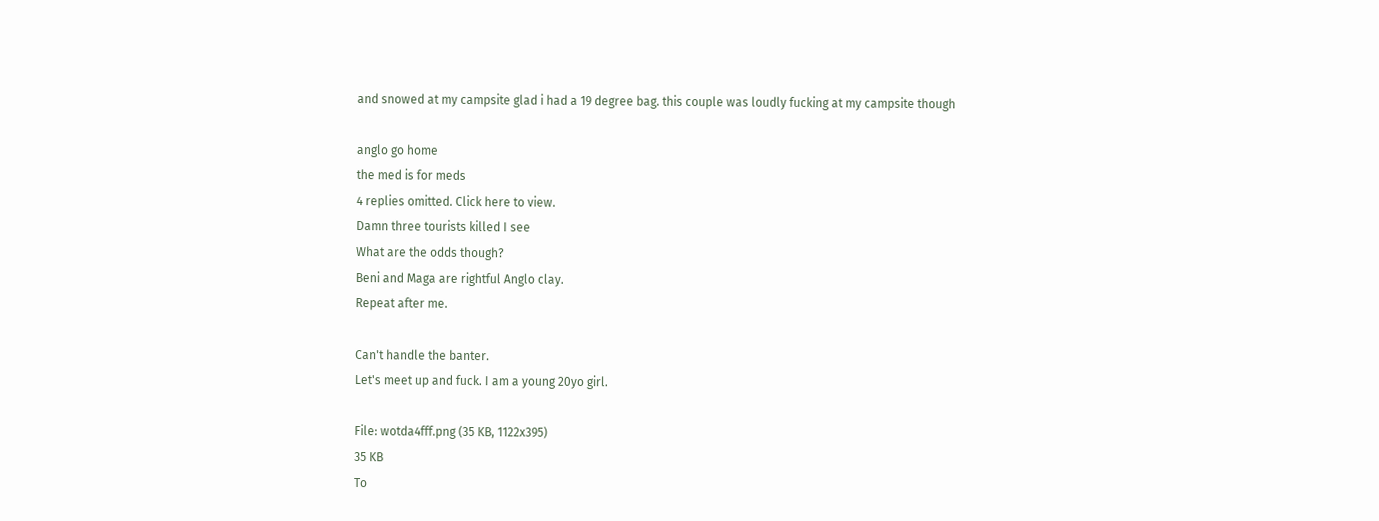and snowed at my campsite glad i had a 19 degree bag. this couple was loudly fucking at my campsite though

anglo go home
the med is for meds
4 replies omitted. Click here to view.
Damn three tourists killed I see
What are the odds though?
Beni and Maga are rightful Anglo clay.
Repeat after me.

Can't handle the banter.
Let's meet up and fuck. I am a young 20yo girl.

File: wotda4fff.png (35 KB, 1122x395)
35 KB
To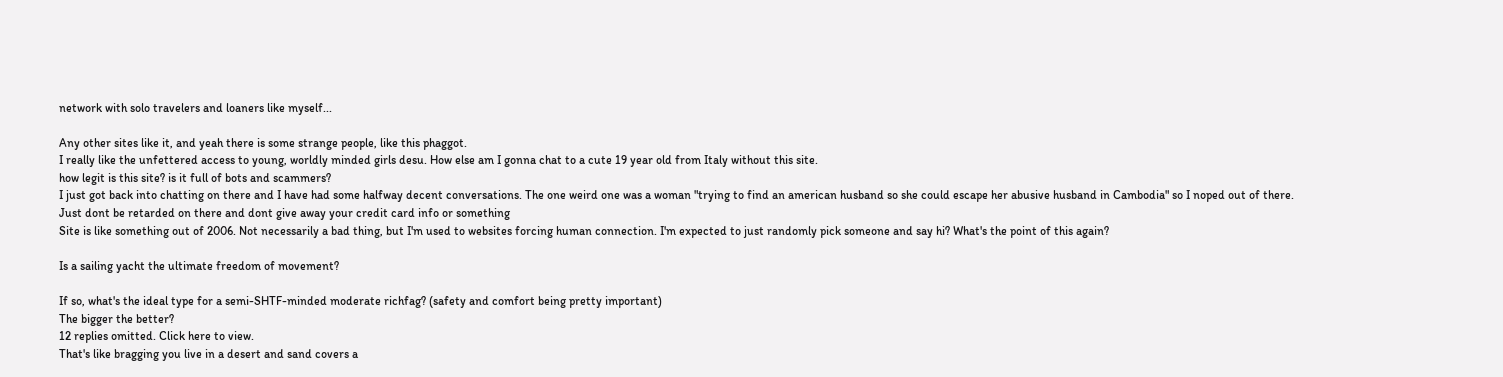network with solo travelers and loaners like myself...

Any other sites like it, and yeah there is some strange people, like this phaggot.
I really like the unfettered access to young, worldly minded girls desu. How else am I gonna chat to a cute 19 year old from Italy without this site.
how legit is this site? is it full of bots and scammers?
I just got back into chatting on there and I have had some halfway decent conversations. The one weird one was a woman "trying to find an american husband so she could escape her abusive husband in Cambodia" so I noped out of there.
Just dont be retarded on there and dont give away your credit card info or something
Site is like something out of 2006. Not necessarily a bad thing, but I'm used to websites forcing human connection. I'm expected to just randomly pick someone and say hi? What's the point of this again?

Is a sailing yacht the ultimate freedom of movement?

If so, what's the ideal type for a semi-SHTF-minded moderate richfag? (safety and comfort being pretty important)
The bigger the better?
12 replies omitted. Click here to view.
That's like bragging you live in a desert and sand covers a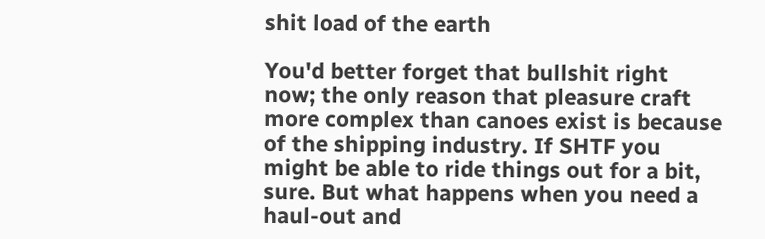shit load of the earth

You'd better forget that bullshit right now; the only reason that pleasure craft more complex than canoes exist is because of the shipping industry. If SHTF you might be able to ride things out for a bit, sure. But what happens when you need a haul-out and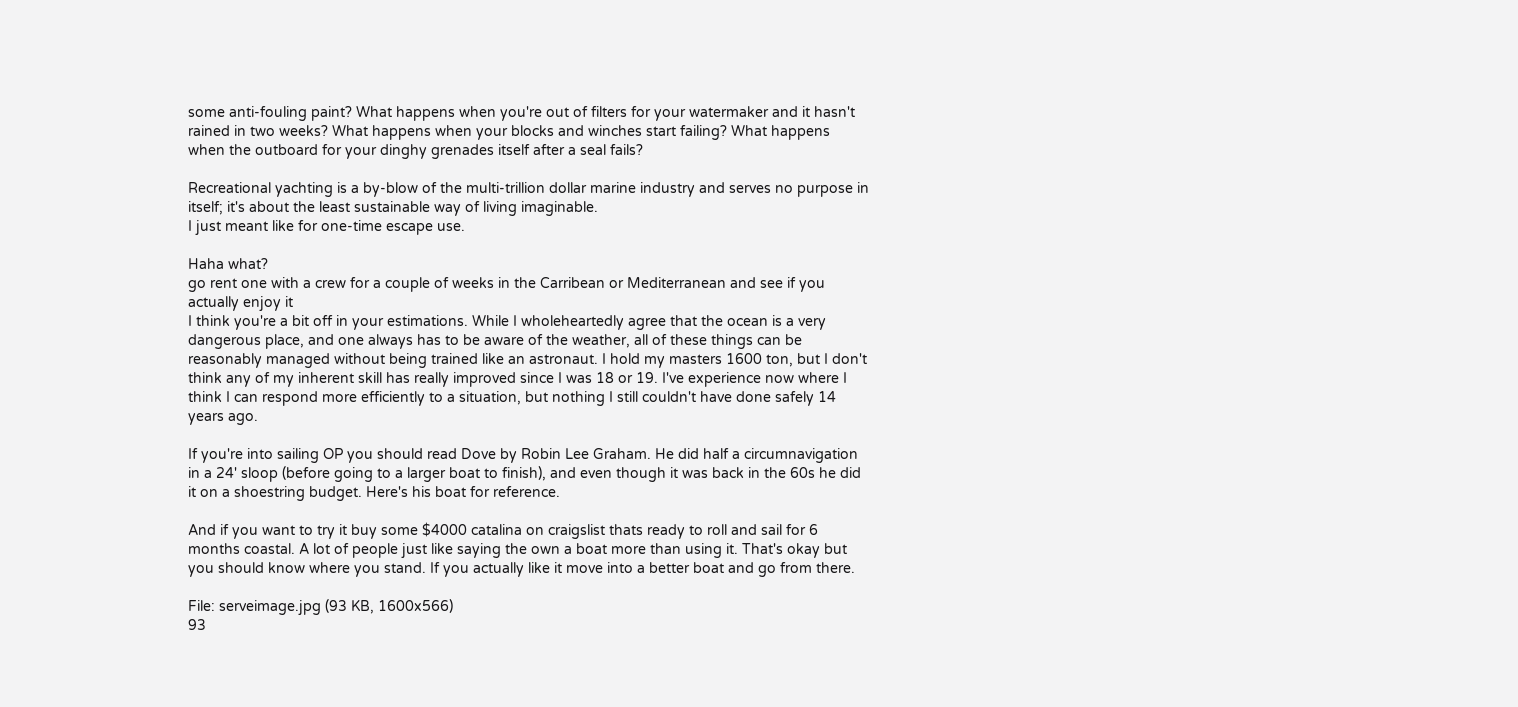some anti-fouling paint? What happens when you're out of filters for your watermaker and it hasn't rained in two weeks? What happens when your blocks and winches start failing? What happens when the outboard for your dinghy grenades itself after a seal fails?

Recreational yachting is a by-blow of the multi-trillion dollar marine industry and serves no purpose in itself; it's about the least sustainable way of living imaginable.
I just meant like for one-time escape use.

Haha what?
go rent one with a crew for a couple of weeks in the Carribean or Mediterranean and see if you actually enjoy it
I think you're a bit off in your estimations. While I wholeheartedly agree that the ocean is a very dangerous place, and one always has to be aware of the weather, all of these things can be reasonably managed without being trained like an astronaut. I hold my masters 1600 ton, but I don't think any of my inherent skill has really improved since I was 18 or 19. I've experience now where I think I can respond more efficiently to a situation, but nothing I still couldn't have done safely 14 years ago.

If you're into sailing OP you should read Dove by Robin Lee Graham. He did half a circumnavigation in a 24' sloop (before going to a larger boat to finish), and even though it was back in the 60s he did it on a shoestring budget. Here's his boat for reference.

And if you want to try it buy some $4000 catalina on craigslist thats ready to roll and sail for 6 months coastal. A lot of people just like saying the own a boat more than using it. That's okay but you should know where you stand. If you actually like it move into a better boat and go from there.

File: serveimage.jpg (93 KB, 1600x566)
93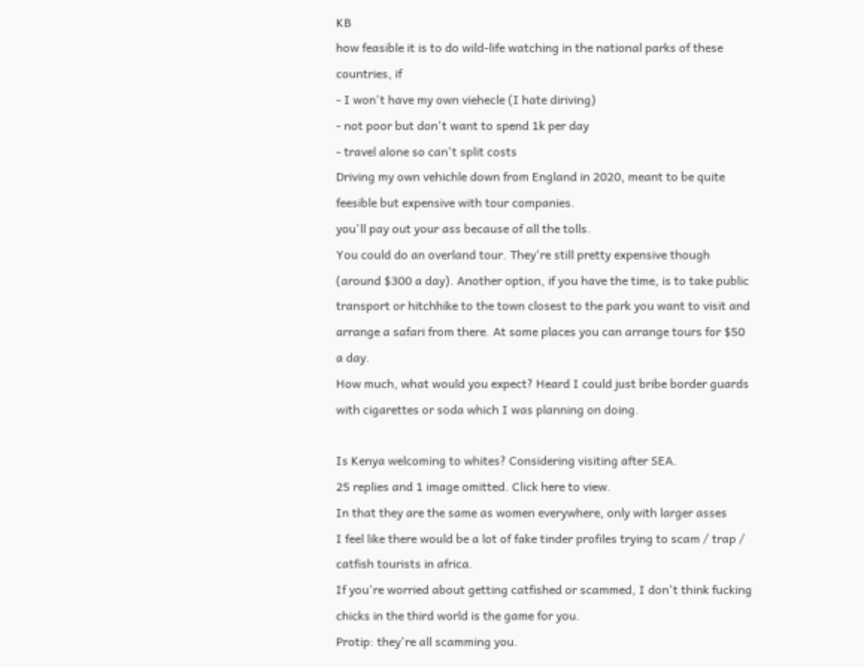KB
how feasible it is to do wild-life watching in the national parks of these countries, if
- I won't have my own viehecle (I hate diriving)
- not poor but don't want to spend 1k per day
- travel alone so can't split costs
Driving my own vehichle down from England in 2020, meant to be quite feesible but expensive with tour companies.
you'll pay out your ass because of all the tolls.
You could do an overland tour. They're still pretty expensive though (around $300 a day). Another option, if you have the time, is to take public transport or hitchhike to the town closest to the park you want to visit and arrange a safari from there. At some places you can arrange tours for $50 a day.
How much, what would you expect? Heard I could just bribe border guards with cigarettes or soda which I was planning on doing.

Is Kenya welcoming to whites? Considering visiting after SEA.
25 replies and 1 image omitted. Click here to view.
In that they are the same as women everywhere, only with larger asses
I feel like there would be a lot of fake tinder profiles trying to scam / trap / catfish tourists in africa.
If you're worried about getting catfished or scammed, I don't think fucking chicks in the third world is the game for you.
Protip: they're all scamming you.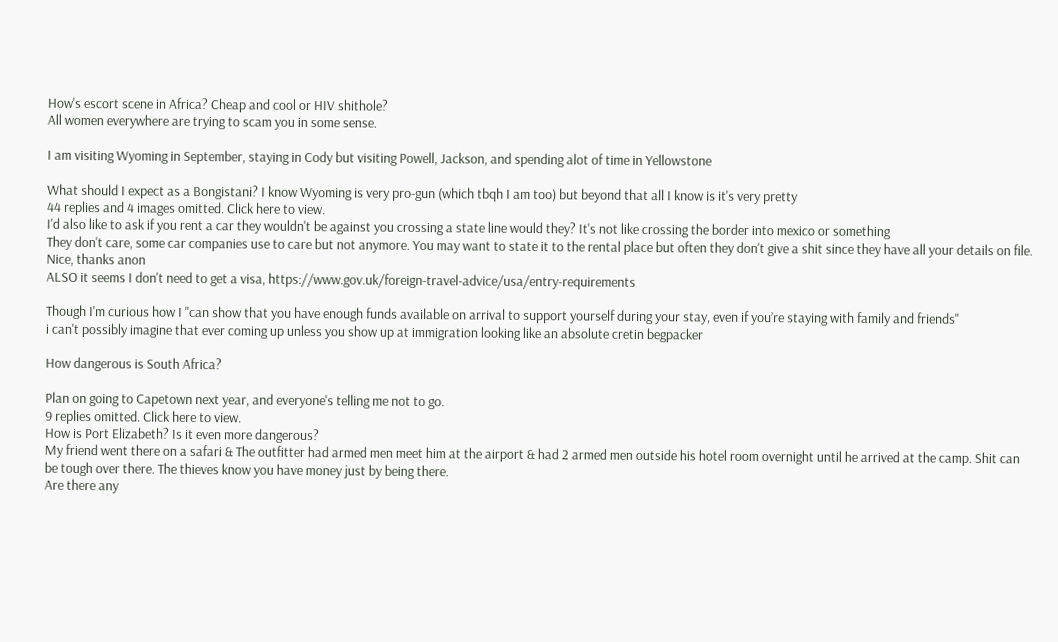How's escort scene in Africa? Cheap and cool or HIV shithole?
All women everywhere are trying to scam you in some sense.

I am visiting Wyoming in September, staying in Cody but visiting Powell, Jackson, and spending alot of time in Yellowstone

What should I expect as a Bongistani? I know Wyoming is very pro-gun (which tbqh I am too) but beyond that all I know is it's very pretty
44 replies and 4 images omitted. Click here to view.
I'd also like to ask if you rent a car they wouldn't be against you crossing a state line would they? It's not like crossing the border into mexico or something
They don't care, some car companies use to care but not anymore. You may want to state it to the rental place but often they don't give a shit since they have all your details on file.
Nice, thanks anon
ALSO it seems I don't need to get a visa, https://www.gov.uk/foreign-travel-advice/usa/entry-requirements

Though I'm curious how I "can show that you have enough funds available on arrival to support yourself during your stay, even if you’re staying with family and friends"
i can't possibly imagine that ever coming up unless you show up at immigration looking like an absolute cretin begpacker

How dangerous is South Africa?

Plan on going to Capetown next year, and everyone's telling me not to go.
9 replies omitted. Click here to view.
How is Port Elizabeth? Is it even more dangerous?
My friend went there on a safari & The outfitter had armed men meet him at the airport & had 2 armed men outside his hotel room overnight until he arrived at the camp. Shit can be tough over there. The thieves know you have money just by being there.
Are there any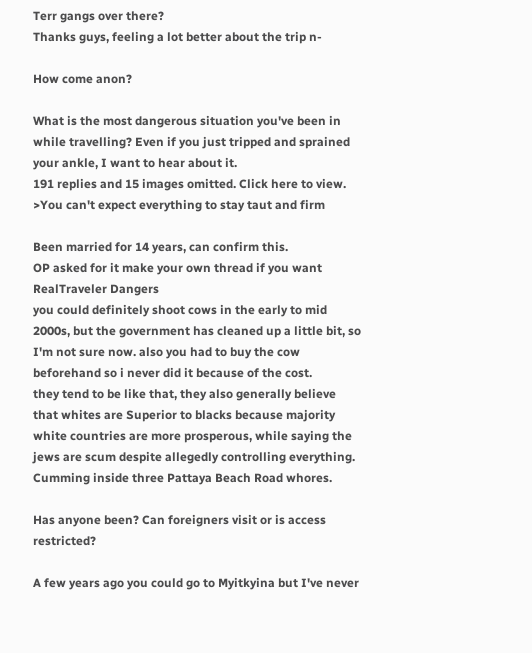Terr gangs over there?
Thanks guys, feeling a lot better about the trip n-

How come anon?

What is the most dangerous situation you've been in while travelling? Even if you just tripped and sprained your ankle, I want to hear about it.
191 replies and 15 images omitted. Click here to view.
>You can't expect everything to stay taut and firm

Been married for 14 years, can confirm this.
OP asked for it make your own thread if you want RealTraveler Dangers
you could definitely shoot cows in the early to mid 2000s, but the government has cleaned up a little bit, so I'm not sure now. also you had to buy the cow beforehand so i never did it because of the cost.
they tend to be like that, they also generally believe that whites are Superior to blacks because majority white countries are more prosperous, while saying the jews are scum despite allegedly controlling everything.
Cumming inside three Pattaya Beach Road whores.

Has anyone been? Can foreigners visit or is access restricted?

A few years ago you could go to Myitkyina but I've never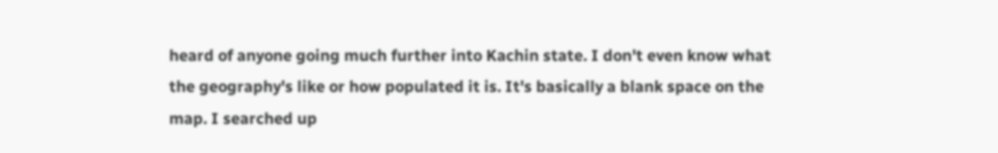heard of anyone going much further into Kachin state. I don't even know what the geography's like or how populated it is. It's basically a blank space on the map. I searched up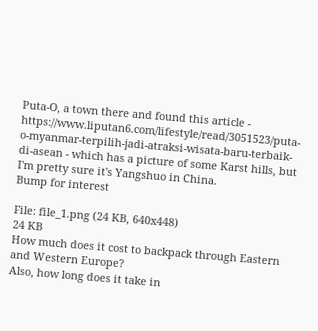Puta-O, a town there and found this article - https://www.liputan6.com/lifestyle/read/3051523/puta-o-myanmar-terpilih-jadi-atraksi-wisata-baru-terbaik-di-asean - which has a picture of some Karst hills, but I'm pretty sure it's Yangshuo in China.
Bump for interest

File: file_1.png (24 KB, 640x448)
24 KB
How much does it cost to backpack through Eastern and Western Europe?
Also, how long does it take in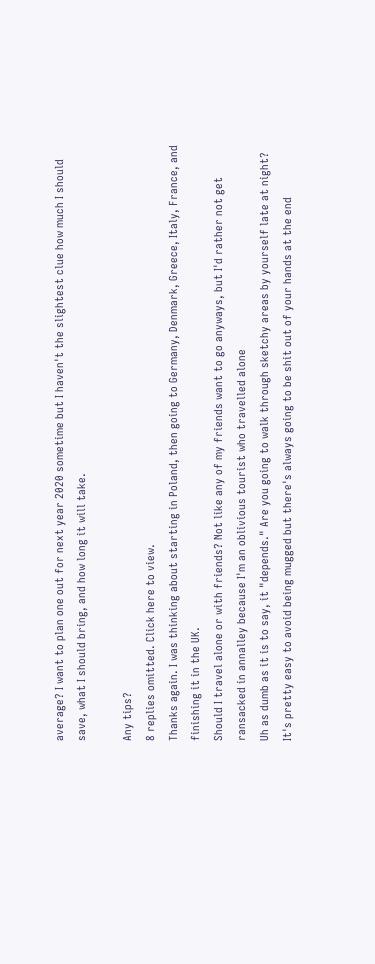average? I want to plan one out for next year 2020 sometime but I haven't the slightest clue how much I should save, what I should bring, and how long it will take.

Any tips?
8 replies omitted. Click here to view.
Thanks again. I was thinking about starting in Poland, then going to Germany, Denmark, Greece, Italy, France, and finishing it in the UK.
Should I travel alone or with friends? Not like any of my friends want to go anyways, but I'd rather not get ransacked in annalley because I'm an oblivious tourist who travelled alone
Uh as dumb as it is to say, it "depends." Are you going to walk through sketchy areas by yourself late at night? It's pretty easy to avoid being mugged but there's always going to be shit out of your hands at the end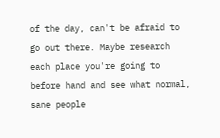of the day, can't be afraid to go out there. Maybe research each place you're going to before hand and see what normal, sane people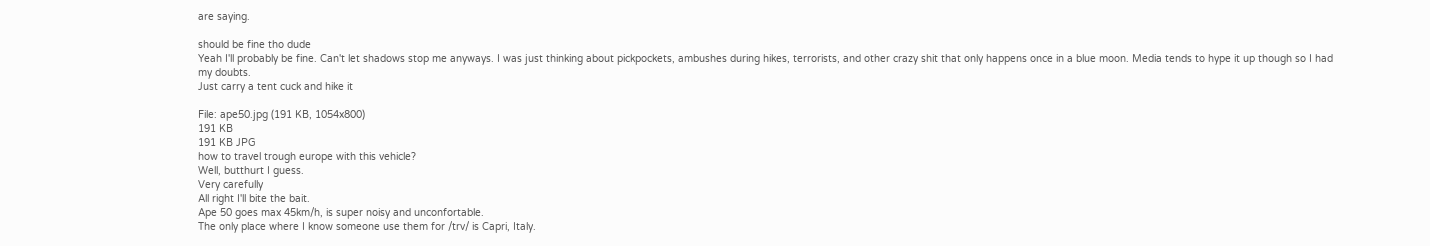are saying.

should be fine tho dude
Yeah I'll probably be fine. Can't let shadows stop me anyways. I was just thinking about pickpockets, ambushes during hikes, terrorists, and other crazy shit that only happens once in a blue moon. Media tends to hype it up though so I had my doubts.
Just carry a tent cuck and hike it

File: ape50.jpg (191 KB, 1054x800)
191 KB
191 KB JPG
how to travel trough europe with this vehicle?
Well, butthurt I guess.
Very carefully
All right I'll bite the bait.
Ape 50 goes max 45km/h, is super noisy and unconfortable.
The only place where I know someone use them for /trv/ is Capri, Italy.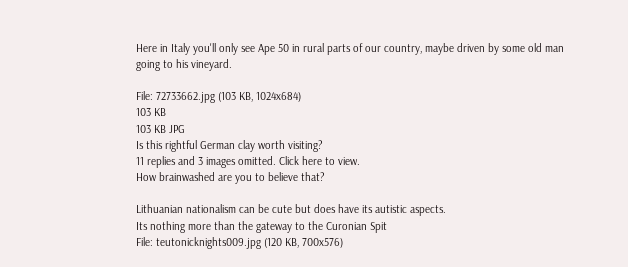Here in Italy you'll only see Ape 50 in rural parts of our country, maybe driven by some old man going to his vineyard.

File: 72733662.jpg (103 KB, 1024x684)
103 KB
103 KB JPG
Is this rightful German clay worth visiting?
11 replies and 3 images omitted. Click here to view.
How brainwashed are you to believe that?

Lithuanian nationalism can be cute but does have its autistic aspects.
Its nothing more than the gateway to the Curonian Spit
File: teutonicknights009.jpg (120 KB, 700x576)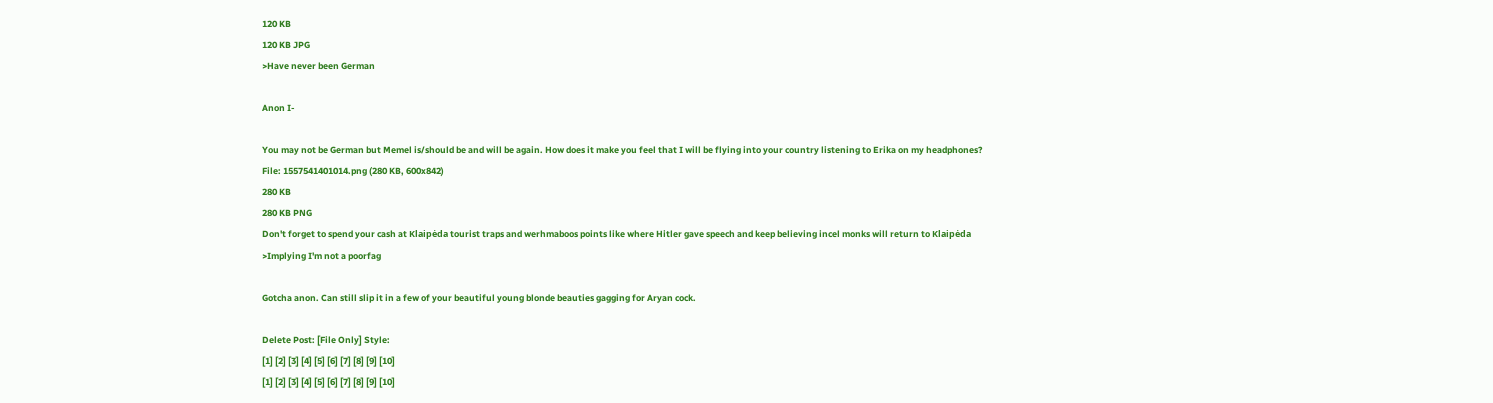120 KB
120 KB JPG
>Have never been German

Anon I-

You may not be German but Memel is/should be and will be again. How does it make you feel that I will be flying into your country listening to Erika on my headphones?
File: 1557541401014.png (280 KB, 600x842)
280 KB
280 KB PNG
Don't forget to spend your cash at Klaipėda tourist traps and werhmaboos points like where Hitler gave speech and keep believing incel monks will return to Klaipėda
>Implying I'm not a poorfag

Gotcha anon. Can still slip it in a few of your beautiful young blonde beauties gagging for Aryan cock.

Delete Post: [File Only] Style:
[1] [2] [3] [4] [5] [6] [7] [8] [9] [10]
[1] [2] [3] [4] [5] [6] [7] [8] [9] [10]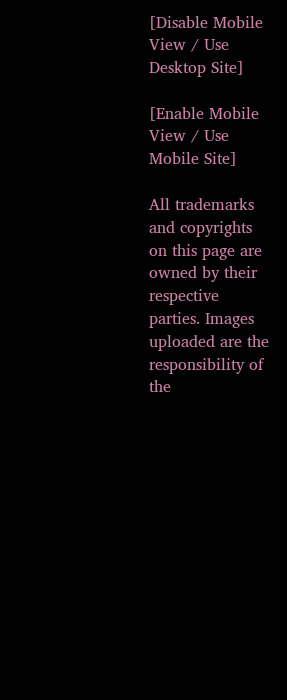[Disable Mobile View / Use Desktop Site]

[Enable Mobile View / Use Mobile Site]

All trademarks and copyrights on this page are owned by their respective parties. Images uploaded are the responsibility of the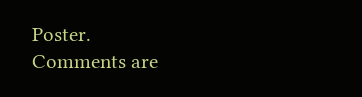Poster. Comments are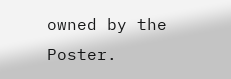owned by the Poster.